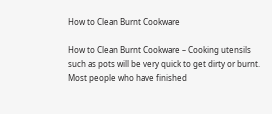How to Clean Burnt Cookware

How to Clean Burnt Cookware – Cooking utensils such as pots will be very quick to get dirty or burnt. Most people who have finished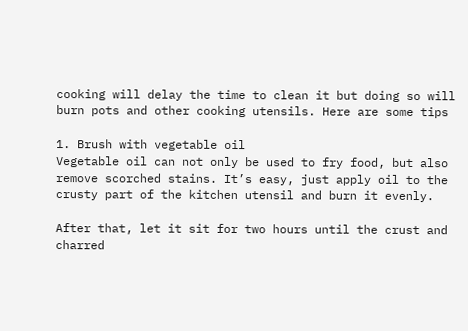cooking will delay the time to clean it but doing so will burn pots and other cooking utensils. Here are some tips

1. Brush with vegetable oil
Vegetable oil can not only be used to fry food, but also remove scorched stains. It’s easy, just apply oil to the crusty part of the kitchen utensil and burn it evenly.

After that, let it sit for two hours until the crust and charred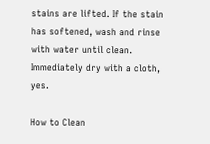stains are lifted. If the stain has softened, wash and rinse with water until clean. Immediately dry with a cloth, yes.

How to Clean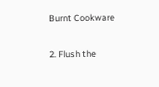Burnt Cookware

2. Flush the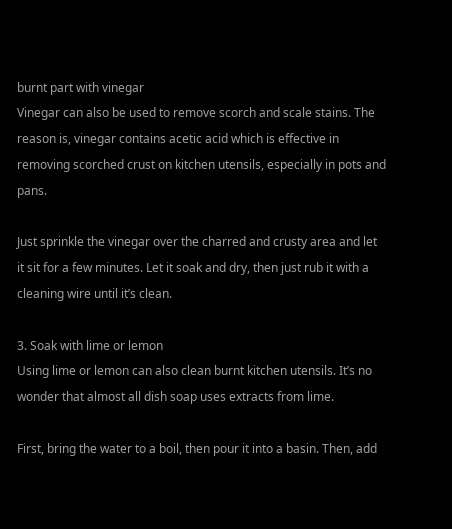burnt part with vinegar
Vinegar can also be used to remove scorch and scale stains. The reason is, vinegar contains acetic acid which is effective in removing scorched crust on kitchen utensils, especially in pots and pans.

Just sprinkle the vinegar over the charred and crusty area and let it sit for a few minutes. Let it soak and dry, then just rub it with a cleaning wire until it’s clean.

3. Soak with lime or lemon
Using lime or lemon can also clean burnt kitchen utensils. It’s no wonder that almost all dish soap uses extracts from lime.

First, bring the water to a boil, then pour it into a basin. Then, add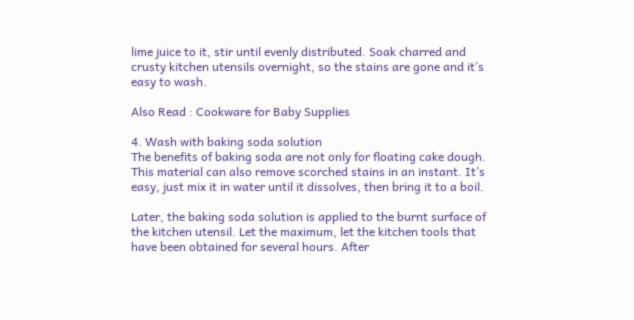lime juice to it, stir until evenly distributed. Soak charred and crusty kitchen utensils overnight, so the stains are gone and it’s easy to wash.

Also Read : Cookware for Baby Supplies

4. Wash with baking soda solution
The benefits of baking soda are not only for floating cake dough. This material can also remove scorched stains in an instant. It’s easy, just mix it in water until it dissolves, then bring it to a boil.

Later, the baking soda solution is applied to the burnt surface of the kitchen utensil. Let the maximum, let the kitchen tools that have been obtained for several hours. After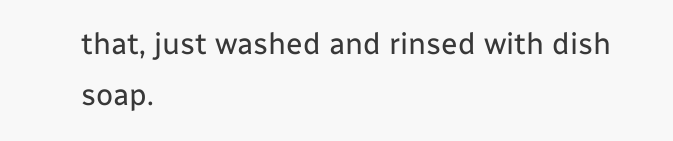that, just washed and rinsed with dish soap.